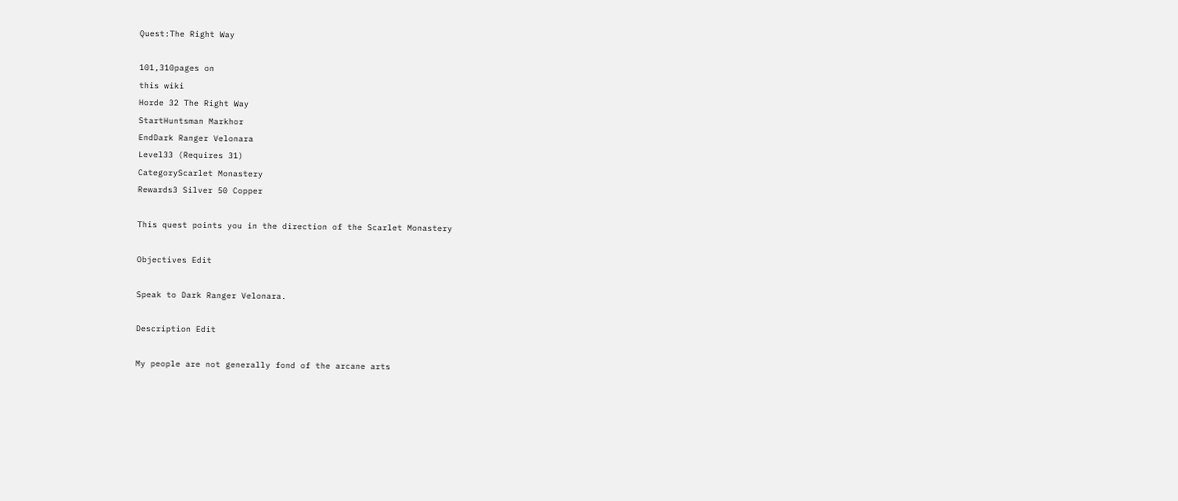Quest:The Right Way

101,310pages on
this wiki
Horde 32 The Right Way
StartHuntsman Markhor
EndDark Ranger Velonara
Level33 (Requires 31)
CategoryScarlet Monastery
Rewards3 Silver 50 Copper

This quest points you in the direction of the Scarlet Monastery

Objectives Edit

Speak to Dark Ranger Velonara.

Description Edit

My people are not generally fond of the arcane arts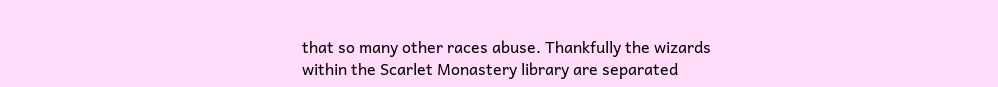that so many other races abuse. Thankfully the wizards within the Scarlet Monastery library are separated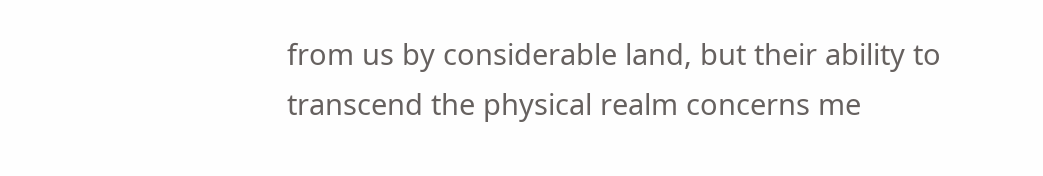from us by considerable land, but their ability to transcend the physical realm concerns me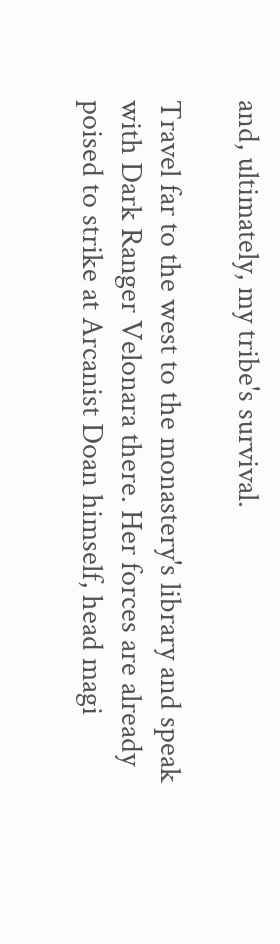and, ultimately, my tribe's survival.

Travel far to the west to the monastery's library and speak with Dark Ranger Velonara there. Her forces are already poised to strike at Arcanist Doan himself, head magi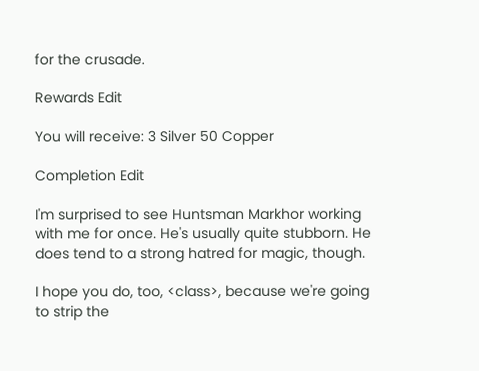for the crusade.

Rewards Edit

You will receive: 3 Silver 50 Copper

Completion Edit

I'm surprised to see Huntsman Markhor working with me for once. He's usually quite stubborn. He does tend to a strong hatred for magic, though.

I hope you do, too, <class>, because we're going to strip the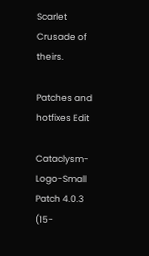Scarlet Crusade of theirs.

Patches and hotfixes Edit

Cataclysm-Logo-Small Patch 4.0.3 (15-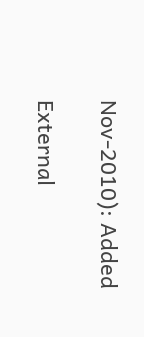Nov-2010): Added

External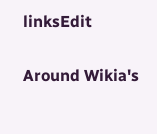linksEdit

Around Wikia's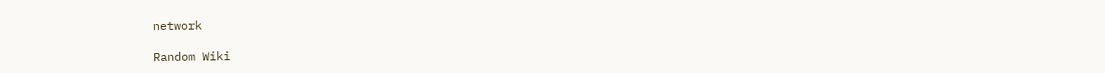network

Random Wiki